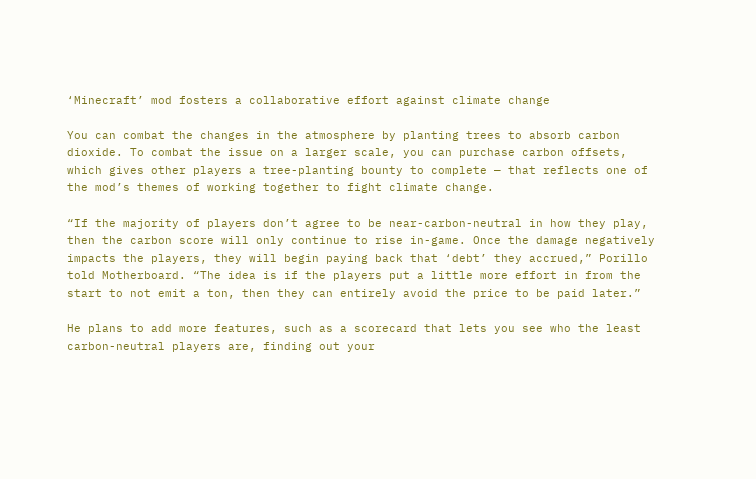‘Minecraft’ mod fosters a collaborative effort against climate change

You can combat the changes in the atmosphere by planting trees to absorb carbon dioxide. To combat the issue on a larger scale, you can purchase carbon offsets, which gives other players a tree-planting bounty to complete — that reflects one of the mod’s themes of working together to fight climate change.

“If the majority of players don’t agree to be near-carbon-neutral in how they play, then the carbon score will only continue to rise in-game. Once the damage negatively impacts the players, they will begin paying back that ‘debt’ they accrued,” Porillo told Motherboard. “The idea is if the players put a little more effort in from the start to not emit a ton, then they can entirely avoid the price to be paid later.”

He plans to add more features, such as a scorecard that lets you see who the least carbon-neutral players are, finding out your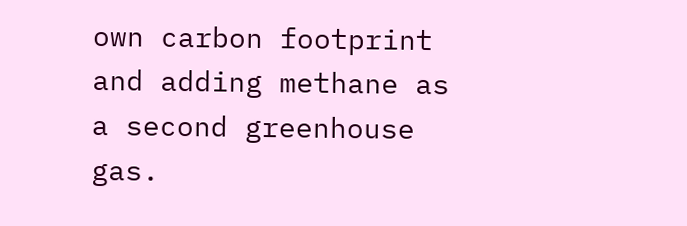own carbon footprint and adding methane as a second greenhouse gas.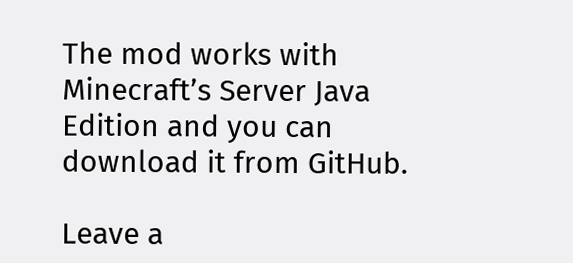The mod works with Minecraft’s Server Java Edition and you can download it from GitHub.

Leave a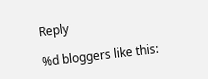Reply

%d bloggers like this: